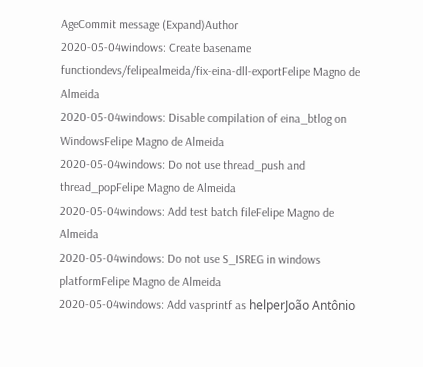AgeCommit message (Expand)Author
2020-05-04windows: Create basename functiondevs/felipealmeida/fix-eina-dll-exportFelipe Magno de Almeida
2020-05-04windows: Disable compilation of eina_btlog on WindowsFelipe Magno de Almeida
2020-05-04windows: Do not use thread_push and thread_popFelipe Magno de Almeida
2020-05-04windows: Add test batch fileFelipe Magno de Almeida
2020-05-04windows: Do not use S_ISREG in windows platformFelipe Magno de Almeida
2020-05-04windows: Add vasprintf as helperJoão Antônio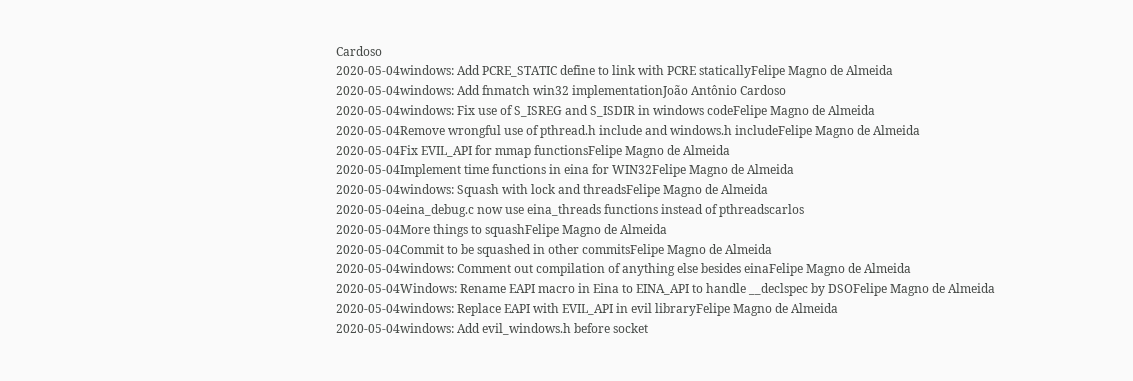Cardoso
2020-05-04windows: Add PCRE_STATIC define to link with PCRE staticallyFelipe Magno de Almeida
2020-05-04windows: Add fnmatch win32 implementationJoão Antônio Cardoso
2020-05-04windows: Fix use of S_ISREG and S_ISDIR in windows codeFelipe Magno de Almeida
2020-05-04Remove wrongful use of pthread.h include and windows.h includeFelipe Magno de Almeida
2020-05-04Fix EVIL_API for mmap functionsFelipe Magno de Almeida
2020-05-04Implement time functions in eina for WIN32Felipe Magno de Almeida
2020-05-04windows: Squash with lock and threadsFelipe Magno de Almeida
2020-05-04eina_debug.c now use eina_threads functions instead of pthreadscarlos
2020-05-04More things to squashFelipe Magno de Almeida
2020-05-04Commit to be squashed in other commitsFelipe Magno de Almeida
2020-05-04windows: Comment out compilation of anything else besides einaFelipe Magno de Almeida
2020-05-04Windows: Rename EAPI macro in Eina to EINA_API to handle __declspec by DSOFelipe Magno de Almeida
2020-05-04windows: Replace EAPI with EVIL_API in evil libraryFelipe Magno de Almeida
2020-05-04windows: Add evil_windows.h before socket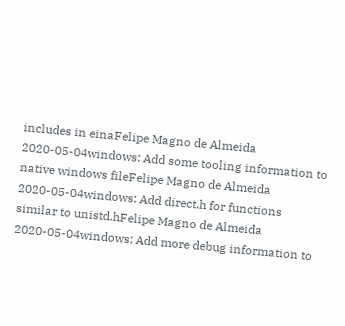includes in einaFelipe Magno de Almeida
2020-05-04windows: Add some tooling information to native windows fileFelipe Magno de Almeida
2020-05-04windows: Add direct.h for functions similar to unistd.hFelipe Magno de Almeida
2020-05-04windows: Add more debug information to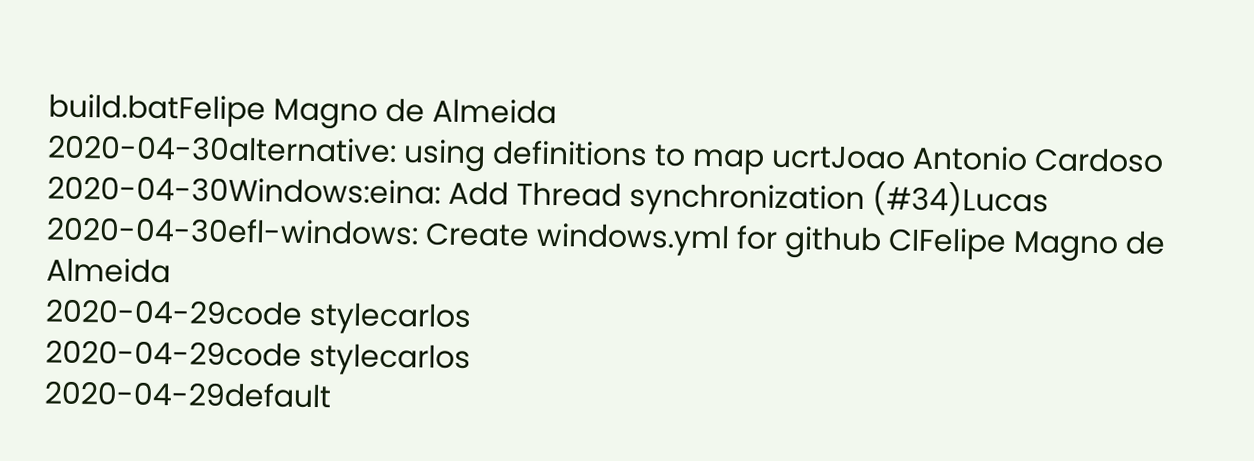build.batFelipe Magno de Almeida
2020-04-30alternative: using definitions to map ucrtJoao Antonio Cardoso
2020-04-30Windows:eina: Add Thread synchronization (#34)Lucas
2020-04-30efl-windows: Create windows.yml for github CIFelipe Magno de Almeida
2020-04-29code stylecarlos
2020-04-29code stylecarlos
2020-04-29default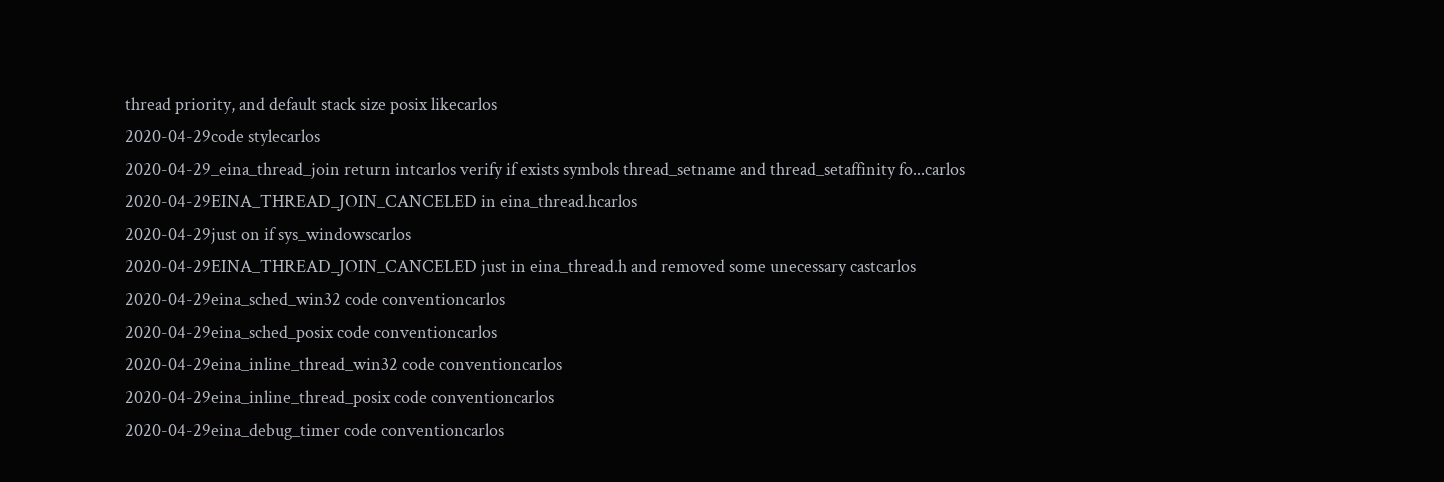thread priority, and default stack size posix likecarlos
2020-04-29code stylecarlos
2020-04-29_eina_thread_join return intcarlos verify if exists symbols thread_setname and thread_setaffinity fo...carlos
2020-04-29EINA_THREAD_JOIN_CANCELED in eina_thread.hcarlos
2020-04-29just on if sys_windowscarlos
2020-04-29EINA_THREAD_JOIN_CANCELED just in eina_thread.h and removed some unecessary castcarlos
2020-04-29eina_sched_win32 code conventioncarlos
2020-04-29eina_sched_posix code conventioncarlos
2020-04-29eina_inline_thread_win32 code conventioncarlos
2020-04-29eina_inline_thread_posix code conventioncarlos
2020-04-29eina_debug_timer code conventioncarlos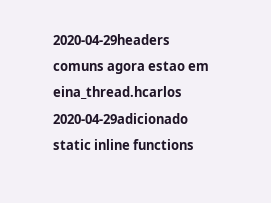2020-04-29headers comuns agora estao em eina_thread.hcarlos
2020-04-29adicionado static inline functions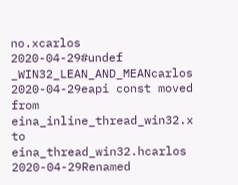no.xcarlos
2020-04-29#undef _WIN32_LEAN_AND_MEANcarlos
2020-04-29eapi const moved from eina_inline_thread_win32.x to eina_thread_win32.hcarlos
2020-04-29Renamed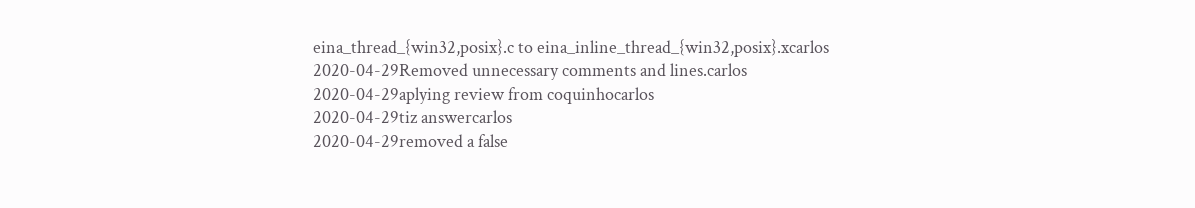eina_thread_{win32,posix}.c to eina_inline_thread_{win32,posix}.xcarlos
2020-04-29Removed unnecessary comments and lines.carlos
2020-04-29aplying review from coquinhocarlos
2020-04-29tiz answercarlos
2020-04-29removed a false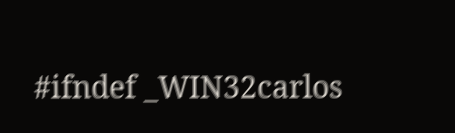#ifndef _WIN32carlos